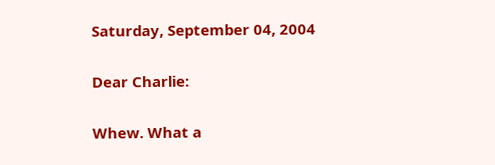Saturday, September 04, 2004

Dear Charlie:

Whew. What a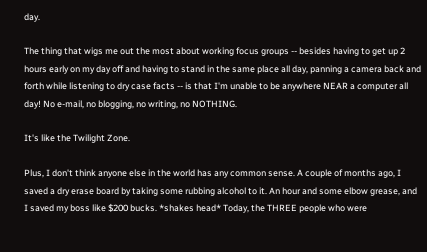day.

The thing that wigs me out the most about working focus groups -- besides having to get up 2 hours early on my day off and having to stand in the same place all day, panning a camera back and forth while listening to dry case facts -- is that I'm unable to be anywhere NEAR a computer all day! No e-mail, no blogging, no writing, no NOTHING.

It's like the Twilight Zone.

Plus, I don't think anyone else in the world has any common sense. A couple of months ago, I saved a dry erase board by taking some rubbing alcohol to it. An hour and some elbow grease, and I saved my boss like $200 bucks. *shakes head* Today, the THREE people who were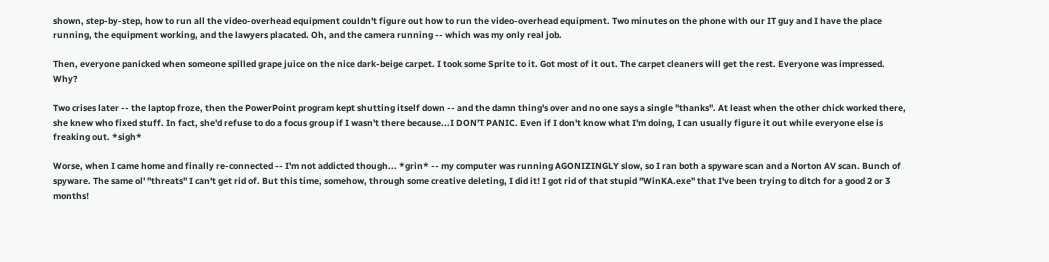shown, step-by-step, how to run all the video-overhead equipment couldn't figure out how to run the video-overhead equipment. Two minutes on the phone with our IT guy and I have the place running, the equipment working, and the lawyers placated. Oh, and the camera running -- which was my only real job.

Then, everyone panicked when someone spilled grape juice on the nice dark-beige carpet. I took some Sprite to it. Got most of it out. The carpet cleaners will get the rest. Everyone was impressed. Why?

Two crises later -- the laptop froze, then the PowerPoint program kept shutting itself down -- and the damn thing's over and no one says a single "thanks". At least when the other chick worked there, she knew who fixed stuff. In fact, she'd refuse to do a focus group if I wasn't there because...I DON'T PANIC. Even if I don't know what I'm doing, I can usually figure it out while everyone else is freaking out. *sigh*

Worse, when I came home and finally re-connected -- I'm not addicted though... *grin* -- my computer was running AGONIZINGLY slow, so I ran both a spyware scan and a Norton AV scan. Bunch of spyware. The same ol' "threats" I can't get rid of. But this time, somehow, through some creative deleting, I did it! I got rid of that stupid "WinKA.exe" that I've been trying to ditch for a good 2 or 3 months!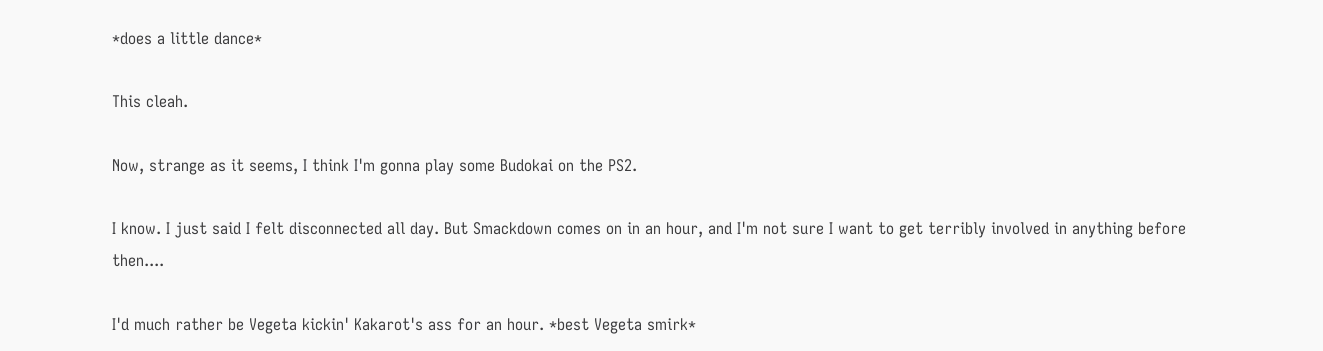*does a little dance*

This cleah.

Now, strange as it seems, I think I'm gonna play some Budokai on the PS2.

I know. I just said I felt disconnected all day. But Smackdown comes on in an hour, and I'm not sure I want to get terribly involved in anything before then....

I'd much rather be Vegeta kickin' Kakarot's ass for an hour. *best Vegeta smirk*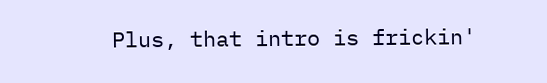Plus, that intro is frickin'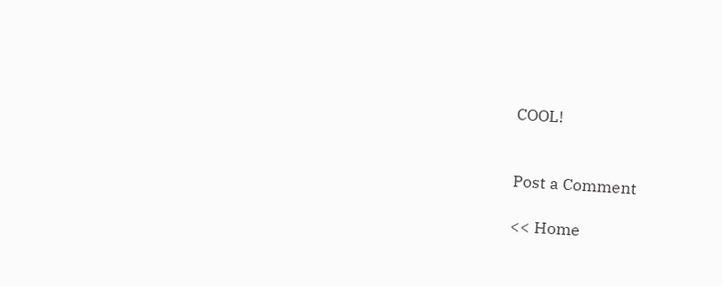COOL!


Post a Comment

<< Home